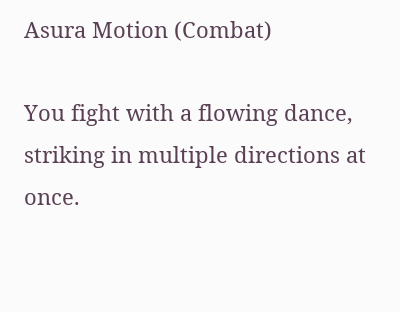Asura Motion (Combat)

You fight with a flowing dance, striking in multiple directions at once.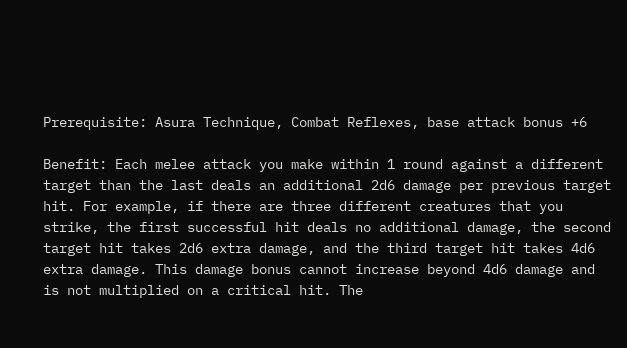Prerequisite: Asura Technique, Combat Reflexes, base attack bonus +6

Benefit: Each melee attack you make within 1 round against a different target than the last deals an additional 2d6 damage per previous target hit. For example, if there are three different creatures that you strike, the first successful hit deals no additional damage, the second target hit takes 2d6 extra damage, and the third target hit takes 4d6 extra damage. This damage bonus cannot increase beyond 4d6 damage and is not multiplied on a critical hit. The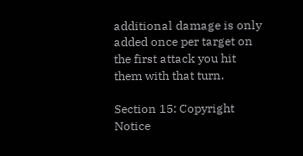additional damage is only added once per target on the first attack you hit them with that turn.

Section 15: Copyright Notice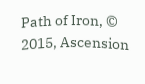Path of Iron, © 2015, Ascension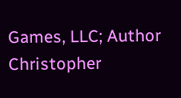Games, LLC; Author Christopher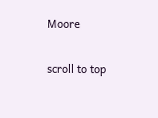Moore

scroll to top